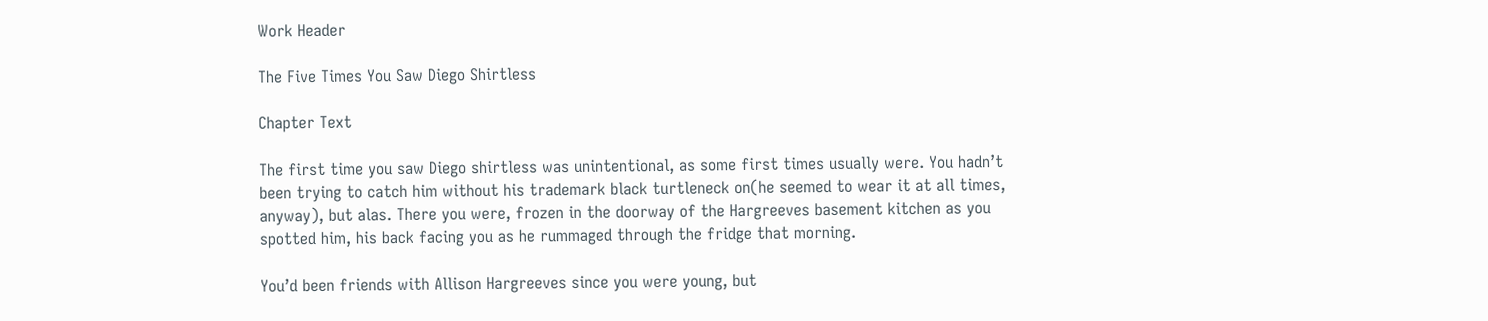Work Header

The Five Times You Saw Diego Shirtless

Chapter Text

The first time you saw Diego shirtless was unintentional, as some first times usually were. You hadn’t been trying to catch him without his trademark black turtleneck on(he seemed to wear it at all times, anyway), but alas. There you were, frozen in the doorway of the Hargreeves basement kitchen as you spotted him, his back facing you as he rummaged through the fridge that morning.

You’d been friends with Allison Hargreeves since you were young, but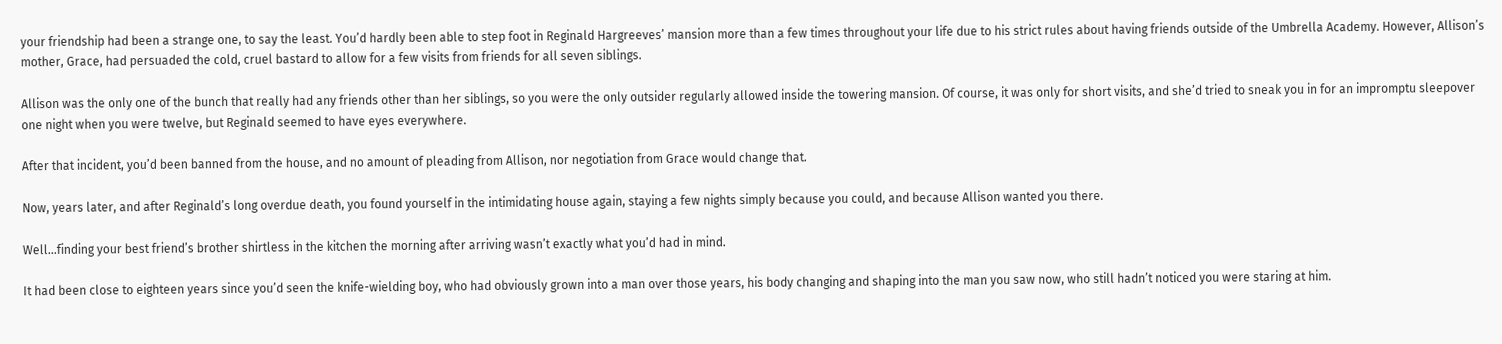your friendship had been a strange one, to say the least. You’d hardly been able to step foot in Reginald Hargreeves’ mansion more than a few times throughout your life due to his strict rules about having friends outside of the Umbrella Academy. However, Allison’s mother, Grace, had persuaded the cold, cruel bastard to allow for a few visits from friends for all seven siblings.

Allison was the only one of the bunch that really had any friends other than her siblings, so you were the only outsider regularly allowed inside the towering mansion. Of course, it was only for short visits, and she’d tried to sneak you in for an impromptu sleepover one night when you were twelve, but Reginald seemed to have eyes everywhere.

After that incident, you’d been banned from the house, and no amount of pleading from Allison, nor negotiation from Grace would change that.

Now, years later, and after Reginald’s long overdue death, you found yourself in the intimidating house again, staying a few nights simply because you could, and because Allison wanted you there.

Well...finding your best friend’s brother shirtless in the kitchen the morning after arriving wasn’t exactly what you’d had in mind.

It had been close to eighteen years since you’d seen the knife-wielding boy, who had obviously grown into a man over those years, his body changing and shaping into the man you saw now, who still hadn’t noticed you were staring at him.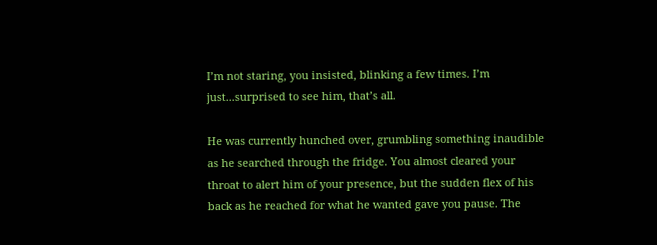I’m not staring, you insisted, blinking a few times. I’m just...surprised to see him, that’s all.

He was currently hunched over, grumbling something inaudible as he searched through the fridge. You almost cleared your throat to alert him of your presence, but the sudden flex of his back as he reached for what he wanted gave you pause. The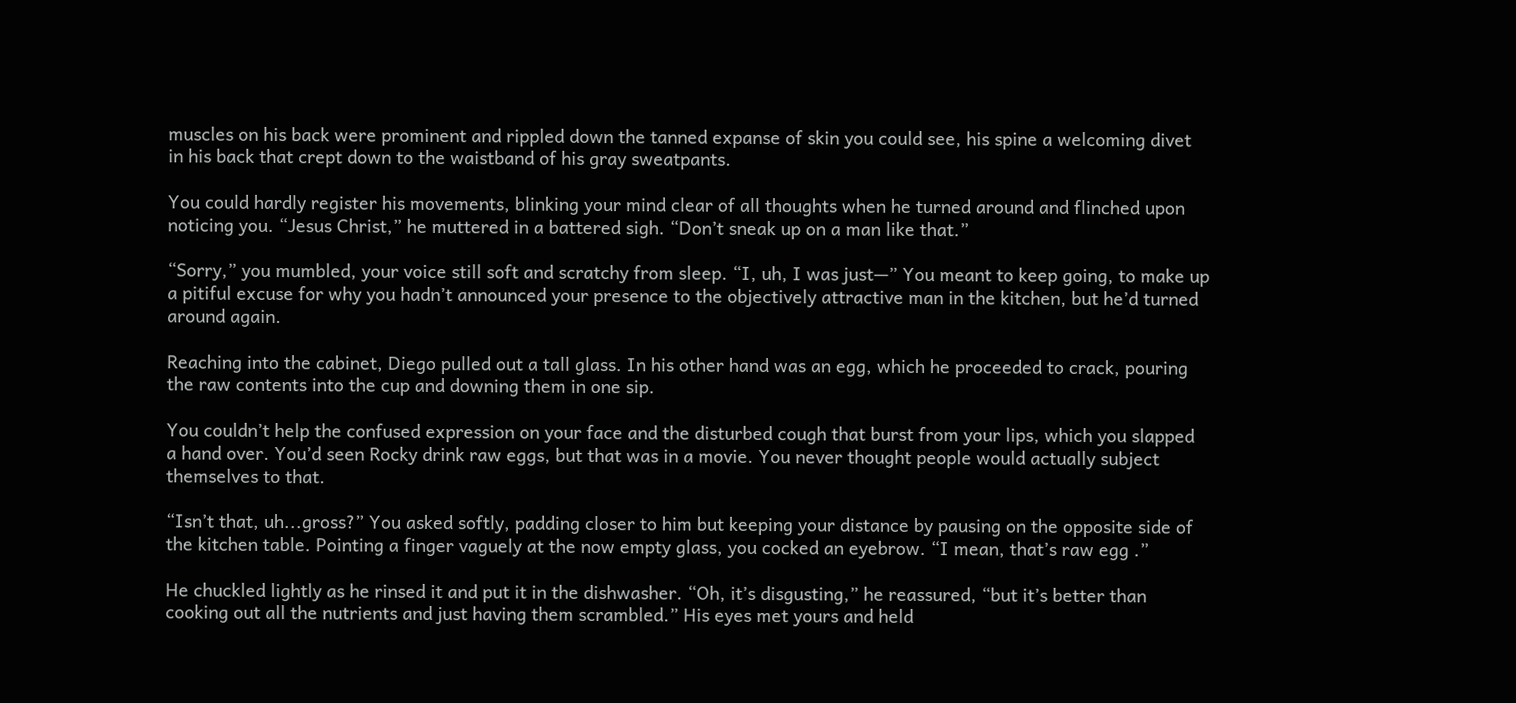muscles on his back were prominent and rippled down the tanned expanse of skin you could see, his spine a welcoming divet in his back that crept down to the waistband of his gray sweatpants.

You could hardly register his movements, blinking your mind clear of all thoughts when he turned around and flinched upon noticing you. “Jesus Christ,” he muttered in a battered sigh. “Don’t sneak up on a man like that.”

“Sorry,” you mumbled, your voice still soft and scratchy from sleep. “I, uh, I was just—” You meant to keep going, to make up a pitiful excuse for why you hadn’t announced your presence to the objectively attractive man in the kitchen, but he’d turned around again.

Reaching into the cabinet, Diego pulled out a tall glass. In his other hand was an egg, which he proceeded to crack, pouring the raw contents into the cup and downing them in one sip.

You couldn’t help the confused expression on your face and the disturbed cough that burst from your lips, which you slapped a hand over. You’d seen Rocky drink raw eggs, but that was in a movie. You never thought people would actually subject themselves to that.

“Isn’t that, uh...gross?” You asked softly, padding closer to him but keeping your distance by pausing on the opposite side of the kitchen table. Pointing a finger vaguely at the now empty glass, you cocked an eyebrow. “I mean, that’s raw egg .”

He chuckled lightly as he rinsed it and put it in the dishwasher. “Oh, it’s disgusting,” he reassured, “but it’s better than cooking out all the nutrients and just having them scrambled.” His eyes met yours and held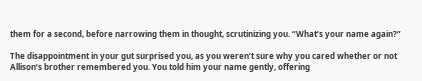them for a second, before narrowing them in thought, scrutinizing you. “What’s your name again?”

The disappointment in your gut surprised you, as you weren’t sure why you cared whether or not Allison’s brother remembered you. You told him your name gently, offering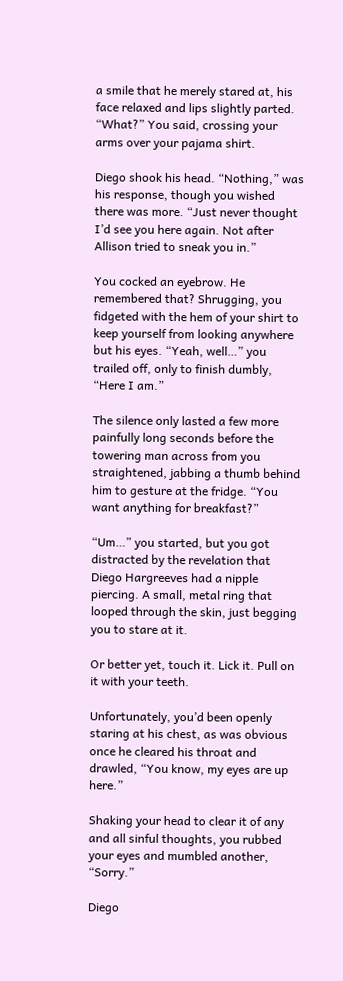a smile that he merely stared at, his face relaxed and lips slightly parted. “What?” You said, crossing your arms over your pajama shirt.

Diego shook his head. “Nothing,” was his response, though you wished there was more. “Just never thought I’d see you here again. Not after Allison tried to sneak you in.”

You cocked an eyebrow. He remembered that? Shrugging, you fidgeted with the hem of your shirt to keep yourself from looking anywhere but his eyes. “Yeah, well…” you trailed off, only to finish dumbly, “Here I am.”

The silence only lasted a few more painfully long seconds before the towering man across from you straightened, jabbing a thumb behind him to gesture at the fridge. “You want anything for breakfast?”

“Um…” you started, but you got distracted by the revelation that Diego Hargreeves had a nipple piercing. A small, metal ring that looped through the skin, just begging you to stare at it.

Or better yet, touch it. Lick it. Pull on it with your teeth.

Unfortunately, you’d been openly staring at his chest, as was obvious once he cleared his throat and drawled, “You know, my eyes are up here.”

Shaking your head to clear it of any and all sinful thoughts, you rubbed your eyes and mumbled another, “Sorry.”

Diego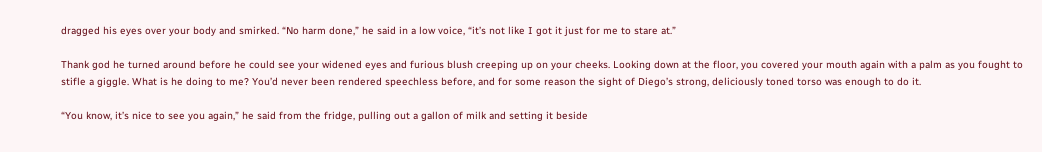dragged his eyes over your body and smirked. “No harm done,” he said in a low voice, “it’s not like I got it just for me to stare at.”

Thank god he turned around before he could see your widened eyes and furious blush creeping up on your cheeks. Looking down at the floor, you covered your mouth again with a palm as you fought to stifle a giggle. What is he doing to me? You’d never been rendered speechless before, and for some reason the sight of Diego’s strong, deliciously toned torso was enough to do it.

“You know, it’s nice to see you again,” he said from the fridge, pulling out a gallon of milk and setting it beside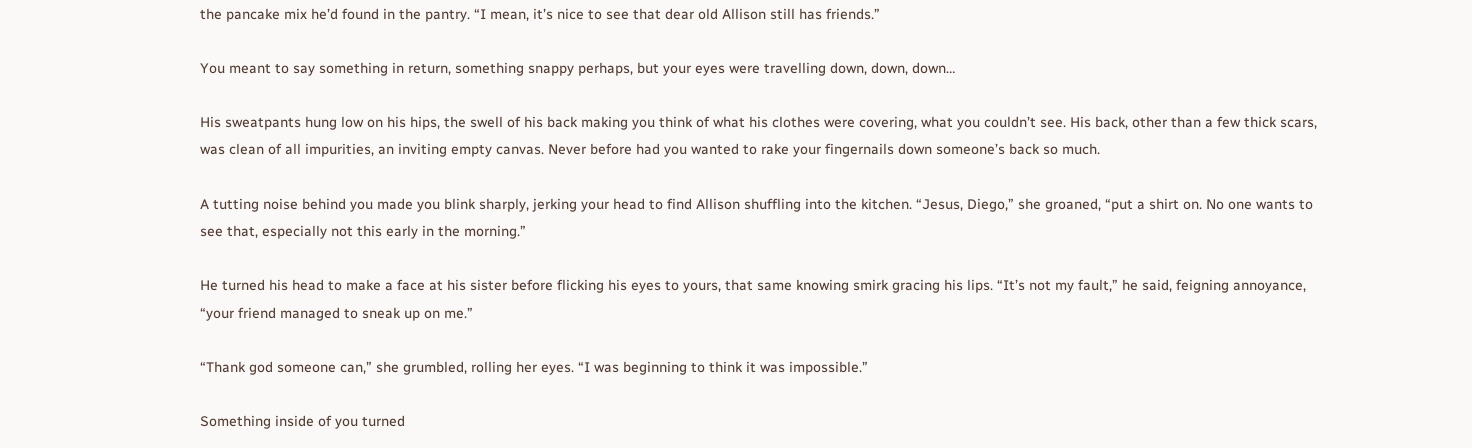the pancake mix he’d found in the pantry. “I mean, it’s nice to see that dear old Allison still has friends.”

You meant to say something in return, something snappy perhaps, but your eyes were travelling down, down, down…

His sweatpants hung low on his hips, the swell of his back making you think of what his clothes were covering, what you couldn’t see. His back, other than a few thick scars, was clean of all impurities, an inviting empty canvas. Never before had you wanted to rake your fingernails down someone’s back so much.

A tutting noise behind you made you blink sharply, jerking your head to find Allison shuffling into the kitchen. “Jesus, Diego,” she groaned, “put a shirt on. No one wants to see that, especially not this early in the morning.”

He turned his head to make a face at his sister before flicking his eyes to yours, that same knowing smirk gracing his lips. “It’s not my fault,” he said, feigning annoyance, “your friend managed to sneak up on me.”

“Thank god someone can,” she grumbled, rolling her eyes. “I was beginning to think it was impossible.”

Something inside of you turned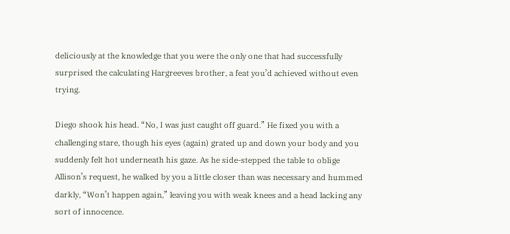deliciously at the knowledge that you were the only one that had successfully surprised the calculating Hargreeves brother, a feat you’d achieved without even trying.

Diego shook his head. “No, I was just caught off guard.” He fixed you with a challenging stare, though his eyes (again) grated up and down your body and you suddenly felt hot underneath his gaze. As he side-stepped the table to oblige Allison’s request, he walked by you a little closer than was necessary and hummed darkly, “Won’t happen again,” leaving you with weak knees and a head lacking any sort of innocence.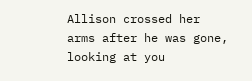Allison crossed her arms after he was gone, looking at you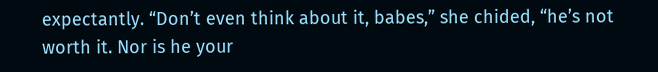expectantly. “Don’t even think about it, babes,” she chided, “he’s not worth it. Nor is he your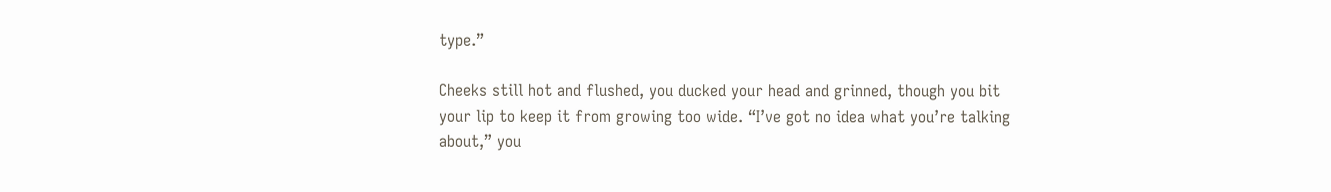type.”

Cheeks still hot and flushed, you ducked your head and grinned, though you bit your lip to keep it from growing too wide. “I’ve got no idea what you’re talking about,” you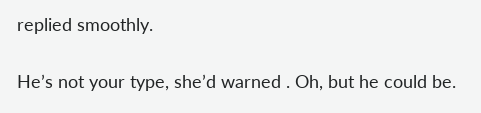replied smoothly.

He’s not your type, she’d warned . Oh, but he could be.